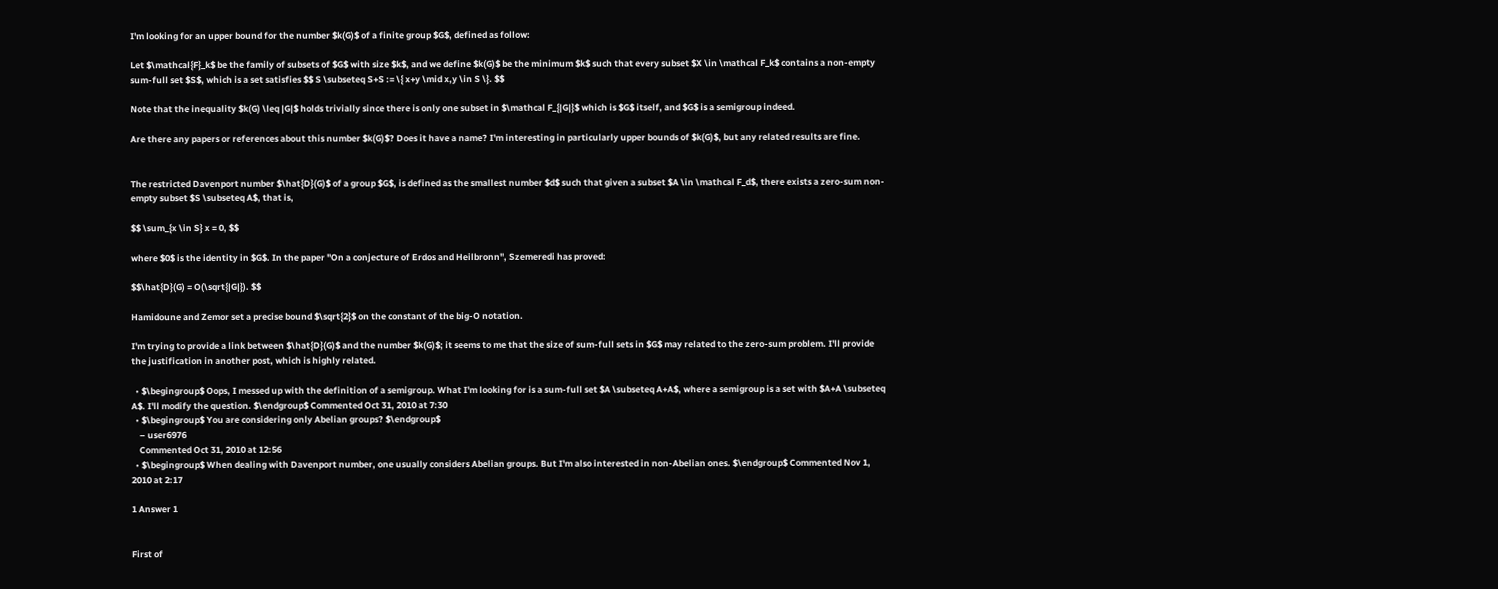I'm looking for an upper bound for the number $k(G)$ of a finite group $G$, defined as follow:

Let $\mathcal{F}_k$ be the family of subsets of $G$ with size $k$, and we define $k(G)$ be the minimum $k$ such that every subset $X \in \mathcal F_k$ contains a non-empty sum-full set $S$, which is a set satisfies $$ S \subseteq S+S := \{ x+y \mid x,y \in S \}. $$

Note that the inequality $k(G) \leq |G|$ holds trivially since there is only one subset in $\mathcal F_{|G|}$ which is $G$ itself, and $G$ is a semigroup indeed.

Are there any papers or references about this number $k(G)$? Does it have a name? I'm interesting in particularly upper bounds of $k(G)$, but any related results are fine.


The restricted Davenport number $\hat{D}(G)$ of a group $G$, is defined as the smallest number $d$ such that given a subset $A \in \mathcal F_d$, there exists a zero-sum non-empty subset $S \subseteq A$, that is,

$$ \sum_{x \in S} x = 0, $$

where $0$ is the identity in $G$. In the paper "On a conjecture of Erdos and Heilbronn", Szemeredi has proved:

$$\hat{D}(G) = O(\sqrt{|G|}). $$

Hamidoune and Zemor set a precise bound $\sqrt{2}$ on the constant of the big-O notation.

I'm trying to provide a link between $\hat{D}(G)$ and the number $k(G)$; it seems to me that the size of sum-full sets in $G$ may related to the zero-sum problem. I'll provide the justification in another post, which is highly related.

  • $\begingroup$ Oops, I messed up with the definition of a semigroup. What I'm looking for is a sum-full set $A \subseteq A+A$, where a semigroup is a set with $A+A \subseteq A$. I'll modify the question. $\endgroup$ Commented Oct 31, 2010 at 7:30
  • $\begingroup$ You are considering only Abelian groups? $\endgroup$
    – user6976
    Commented Oct 31, 2010 at 12:56
  • $\begingroup$ When dealing with Davenport number, one usually considers Abelian groups. But I'm also interested in non-Abelian ones. $\endgroup$ Commented Nov 1, 2010 at 2:17

1 Answer 1


First of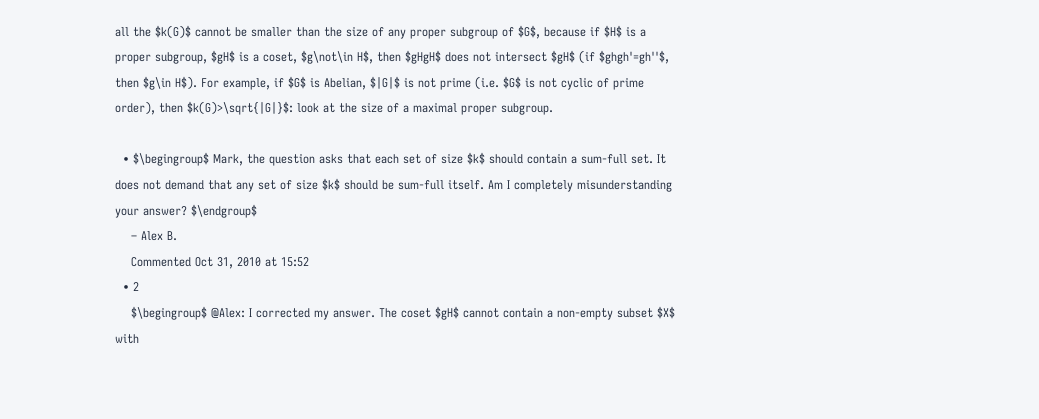all the $k(G)$ cannot be smaller than the size of any proper subgroup of $G$, because if $H$ is a proper subgroup, $gH$ is a coset, $g\not\in H$, then $gHgH$ does not intersect $gH$ (if $ghgh'=gh''$, then $g\in H$). For example, if $G$ is Abelian, $|G|$ is not prime (i.e. $G$ is not cyclic of prime order), then $k(G)>\sqrt{|G|}$: look at the size of a maximal proper subgroup.

  • $\begingroup$ Mark, the question asks that each set of size $k$ should contain a sum-full set. It does not demand that any set of size $k$ should be sum-full itself. Am I completely misunderstanding your answer? $\endgroup$
    – Alex B.
    Commented Oct 31, 2010 at 15:52
  • 2
    $\begingroup$ @Alex: I corrected my answer. The coset $gH$ cannot contain a non-empty subset $X$ with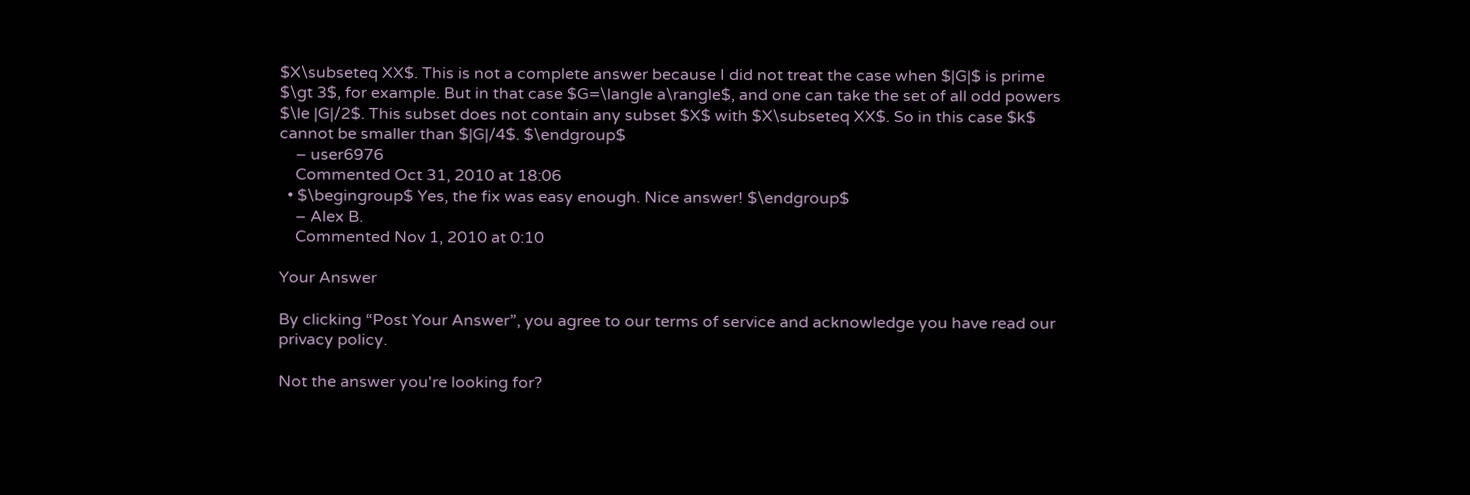$X\subseteq XX$. This is not a complete answer because I did not treat the case when $|G|$ is prime $\gt 3$, for example. But in that case $G=\langle a\rangle$, and one can take the set of all odd powers $\le |G|/2$. This subset does not contain any subset $X$ with $X\subseteq XX$. So in this case $k$ cannot be smaller than $|G|/4$. $\endgroup$
    – user6976
    Commented Oct 31, 2010 at 18:06
  • $\begingroup$ Yes, the fix was easy enough. Nice answer! $\endgroup$
    – Alex B.
    Commented Nov 1, 2010 at 0:10

Your Answer

By clicking “Post Your Answer”, you agree to our terms of service and acknowledge you have read our privacy policy.

Not the answer you're looking for?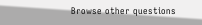Browse other questions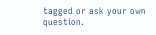tagged or ask your own question.